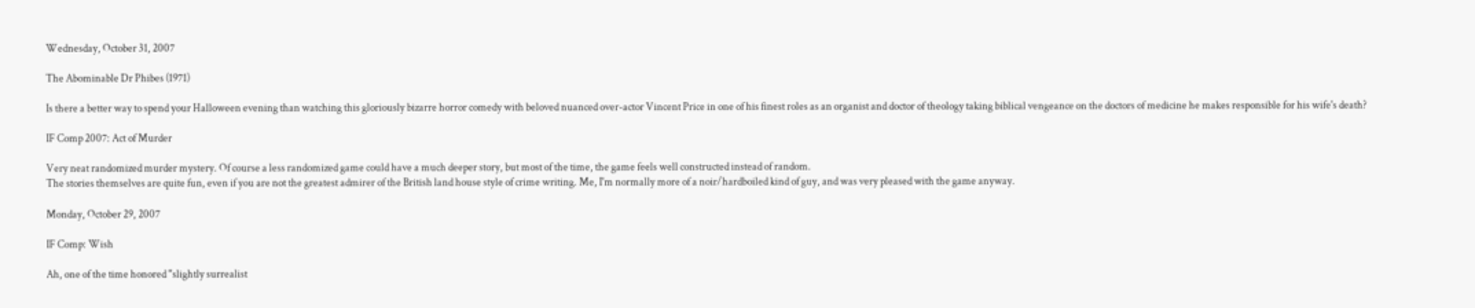Wednesday, October 31, 2007

The Abominable Dr Phibes (1971)

Is there a better way to spend your Halloween evening than watching this gloriously bizarre horror comedy with beloved nuanced over-actor Vincent Price in one of his finest roles as an organist and doctor of theology taking biblical vengeance on the doctors of medicine he makes responsible for his wife's death?

IF Comp 2007: Act of Murder

Very neat randomized murder mystery. Of course a less randomized game could have a much deeper story, but most of the time, the game feels well constructed instead of random.
The stories themselves are quite fun, even if you are not the greatest admirer of the British land house style of crime writing. Me, I'm normally more of a noir/hardboiled kind of guy, and was very pleased with the game anyway.

Monday, October 29, 2007

IF Comp: Wish

Ah, one of the time honored "slightly surrealist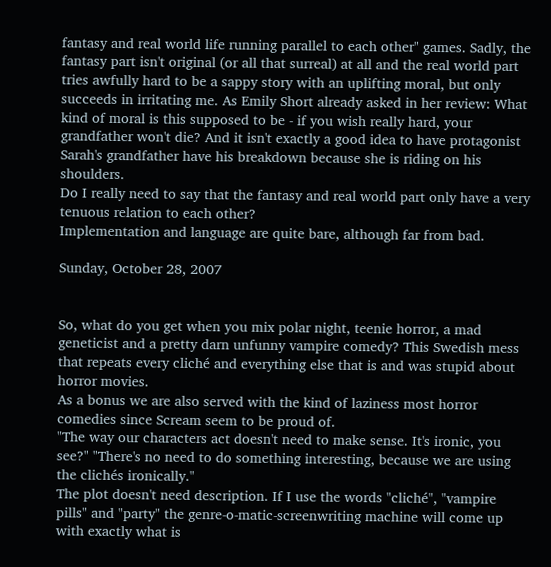fantasy and real world life running parallel to each other" games. Sadly, the fantasy part isn't original (or all that surreal) at all and the real world part tries awfully hard to be a sappy story with an uplifting moral, but only succeeds in irritating me. As Emily Short already asked in her review: What kind of moral is this supposed to be - if you wish really hard, your grandfather won't die? And it isn't exactly a good idea to have protagonist Sarah's grandfather have his breakdown because she is riding on his shoulders.
Do I really need to say that the fantasy and real world part only have a very tenuous relation to each other?
Implementation and language are quite bare, although far from bad.

Sunday, October 28, 2007


So, what do you get when you mix polar night, teenie horror, a mad geneticist and a pretty darn unfunny vampire comedy? This Swedish mess that repeats every cliché and everything else that is and was stupid about horror movies.
As a bonus we are also served with the kind of laziness most horror comedies since Scream seem to be proud of.
"The way our characters act doesn't need to make sense. It's ironic, you see?" "There's no need to do something interesting, because we are using the clichés ironically."
The plot doesn't need description. If I use the words "cliché", "vampire pills" and "party" the genre-o-matic-screenwriting machine will come up with exactly what is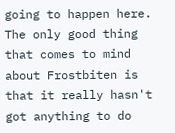going to happen here.
The only good thing that comes to mind about Frostbiten is that it really hasn't got anything to do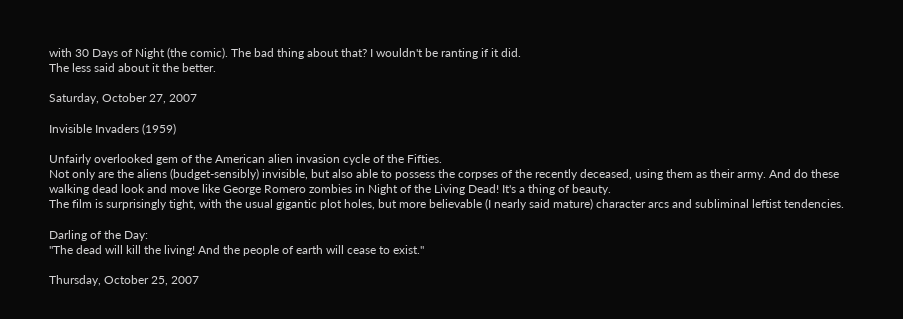with 30 Days of Night (the comic). The bad thing about that? I wouldn't be ranting if it did.
The less said about it the better.

Saturday, October 27, 2007

Invisible Invaders (1959)

Unfairly overlooked gem of the American alien invasion cycle of the Fifties.
Not only are the aliens (budget-sensibly) invisible, but also able to possess the corpses of the recently deceased, using them as their army. And do these walking dead look and move like George Romero zombies in Night of the Living Dead! It's a thing of beauty.
The film is surprisingly tight, with the usual gigantic plot holes, but more believable (I nearly said mature) character arcs and subliminal leftist tendencies.

Darling of the Day:
"The dead will kill the living! And the people of earth will cease to exist."

Thursday, October 25, 2007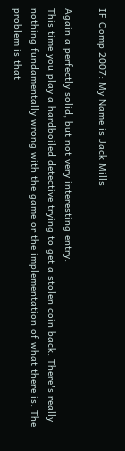IF Comp 2007: My Name is Jack Mills

Again a perfectly solid, but not very interesting entry.
This time you play a hardboiled detective trying to get a stolen coin back. There's really nothing fundamentally wrong with the game or the implementation of what there is. The problem is that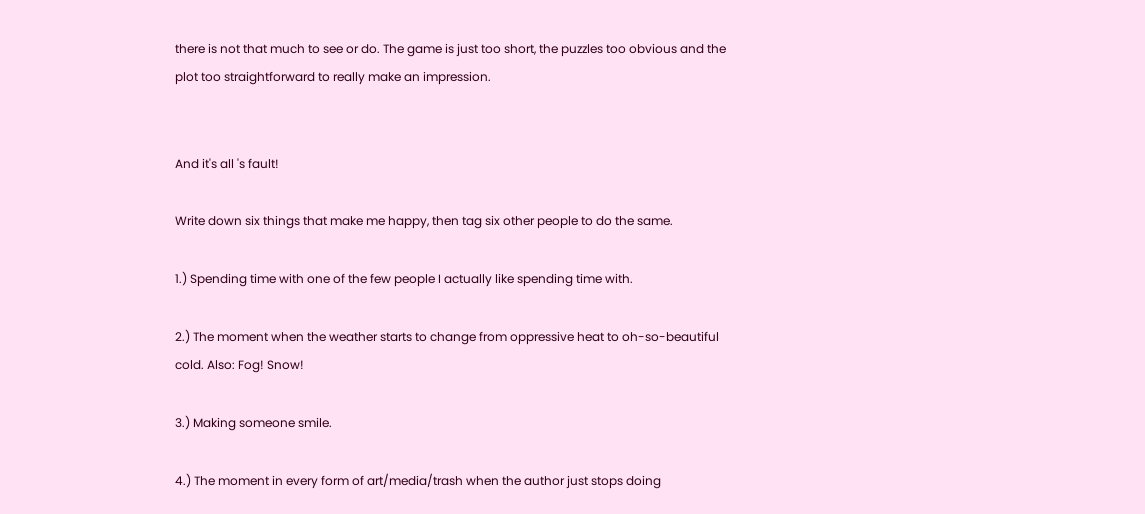there is not that much to see or do. The game is just too short, the puzzles too obvious and the plot too straightforward to really make an impression.


And it's all 's fault!

Write down six things that make me happy, then tag six other people to do the same.

1.) Spending time with one of the few people I actually like spending time with.

2.) The moment when the weather starts to change from oppressive heat to oh-so-beautiful cold. Also: Fog! Snow!

3.) Making someone smile.

4.) The moment in every form of art/media/trash when the author just stops doing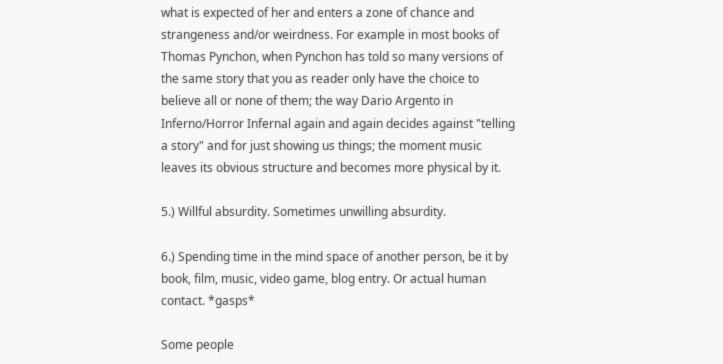what is expected of her and enters a zone of chance and strangeness and/or weirdness. For example in most books of Thomas Pynchon, when Pynchon has told so many versions of the same story that you as reader only have the choice to believe all or none of them; the way Dario Argento in Inferno/Horror Infernal again and again decides against "telling a story" and for just showing us things; the moment music leaves its obvious structure and becomes more physical by it.

5.) Willful absurdity. Sometimes unwilling absurdity.

6.) Spending time in the mind space of another person, be it by book, film, music, video game, blog entry. Or actual human contact. *gasps*

Some people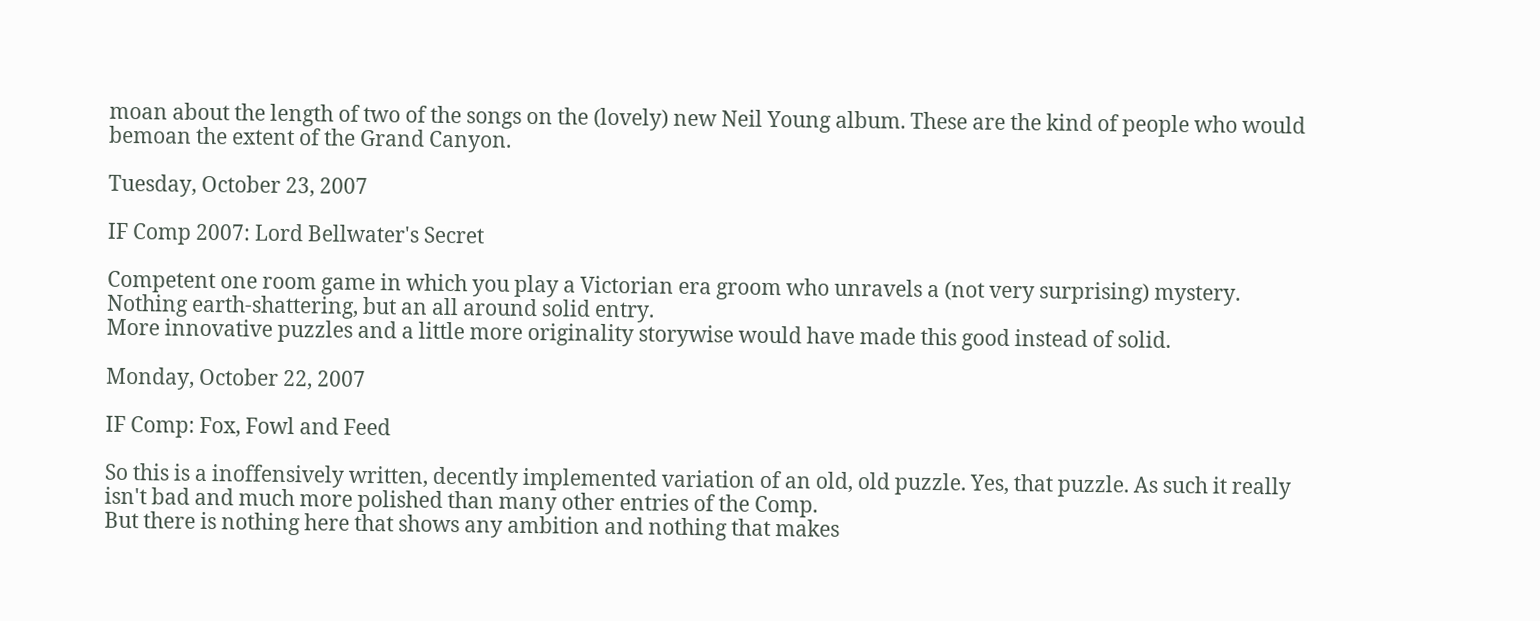moan about the length of two of the songs on the (lovely) new Neil Young album. These are the kind of people who would bemoan the extent of the Grand Canyon.

Tuesday, October 23, 2007

IF Comp 2007: Lord Bellwater's Secret

Competent one room game in which you play a Victorian era groom who unravels a (not very surprising) mystery. Nothing earth-shattering, but an all around solid entry.
More innovative puzzles and a little more originality storywise would have made this good instead of solid.

Monday, October 22, 2007

IF Comp: Fox, Fowl and Feed

So this is a inoffensively written, decently implemented variation of an old, old puzzle. Yes, that puzzle. As such it really isn't bad and much more polished than many other entries of the Comp.
But there is nothing here that shows any ambition and nothing that makes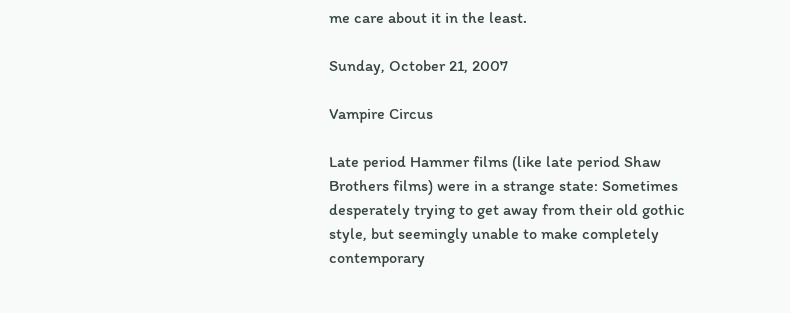me care about it in the least.

Sunday, October 21, 2007

Vampire Circus

Late period Hammer films (like late period Shaw Brothers films) were in a strange state: Sometimes desperately trying to get away from their old gothic style, but seemingly unable to make completely contemporary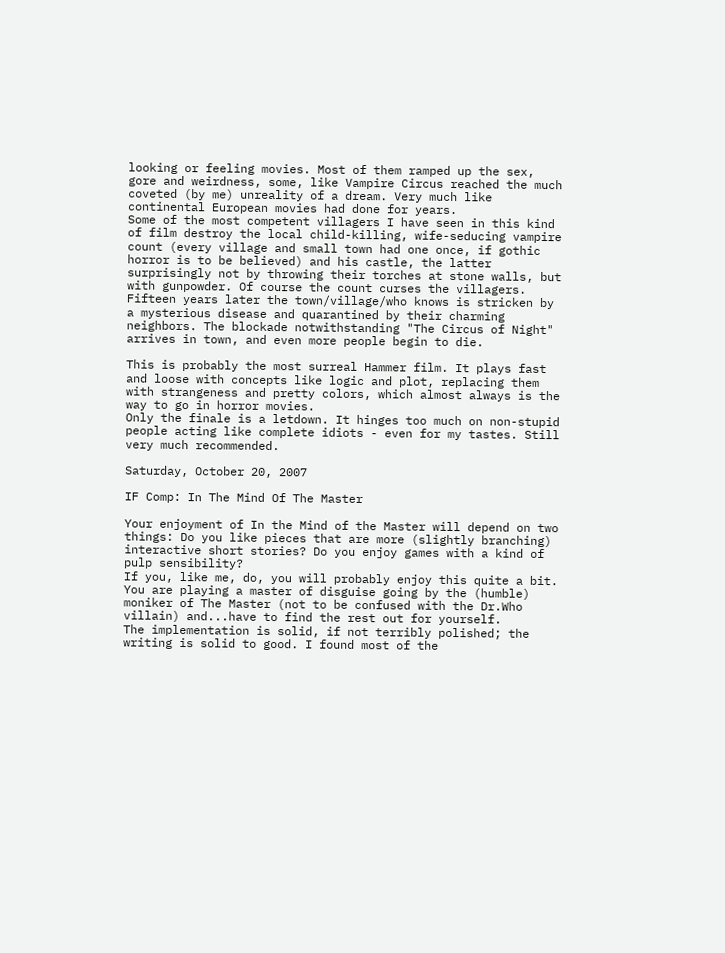looking or feeling movies. Most of them ramped up the sex, gore and weirdness, some, like Vampire Circus reached the much coveted (by me) unreality of a dream. Very much like continental European movies had done for years.
Some of the most competent villagers I have seen in this kind of film destroy the local child-killing, wife-seducing vampire count (every village and small town had one once, if gothic horror is to be believed) and his castle, the latter surprisingly not by throwing their torches at stone walls, but with gunpowder. Of course the count curses the villagers.
Fifteen years later the town/village/who knows is stricken by a mysterious disease and quarantined by their charming neighbors. The blockade notwithstanding "The Circus of Night" arrives in town, and even more people begin to die.

This is probably the most surreal Hammer film. It plays fast and loose with concepts like logic and plot, replacing them with strangeness and pretty colors, which almost always is the way to go in horror movies.
Only the finale is a letdown. It hinges too much on non-stupid people acting like complete idiots - even for my tastes. Still very much recommended.

Saturday, October 20, 2007

IF Comp: In The Mind Of The Master

Your enjoyment of In the Mind of the Master will depend on two things: Do you like pieces that are more (slightly branching) interactive short stories? Do you enjoy games with a kind of pulp sensibility?
If you, like me, do, you will probably enjoy this quite a bit.
You are playing a master of disguise going by the (humble) moniker of The Master (not to be confused with the Dr.Who villain) and...have to find the rest out for yourself.
The implementation is solid, if not terribly polished; the writing is solid to good. I found most of the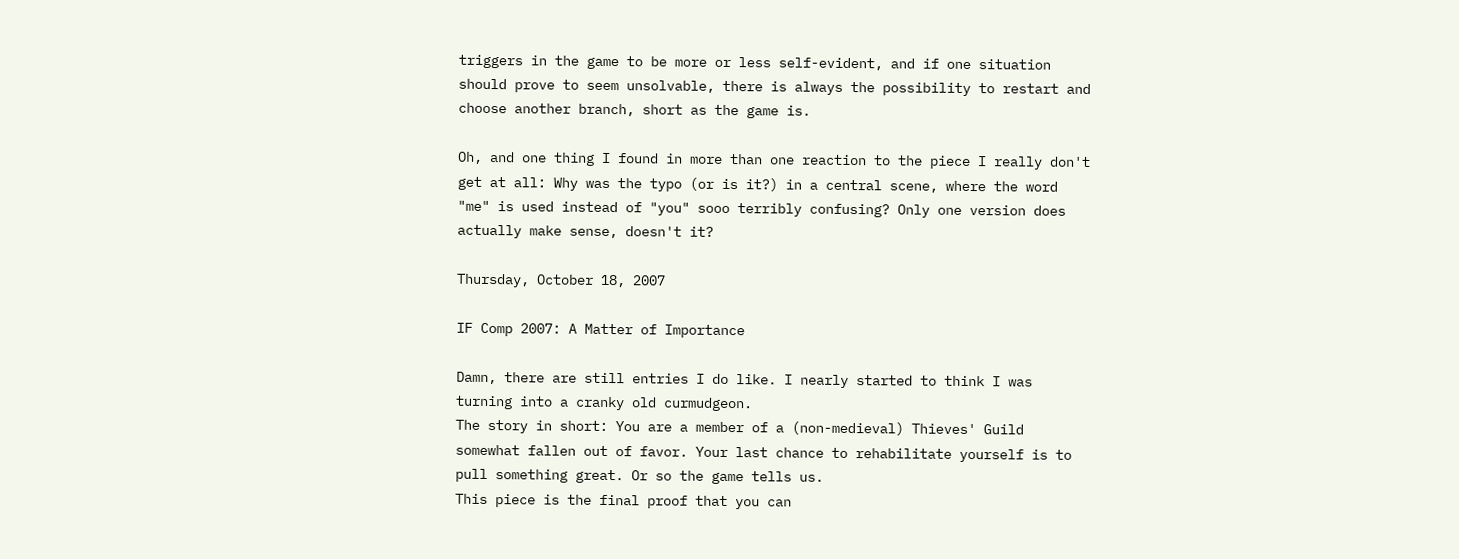triggers in the game to be more or less self-evident, and if one situation should prove to seem unsolvable, there is always the possibility to restart and choose another branch, short as the game is.

Oh, and one thing I found in more than one reaction to the piece I really don't get at all: Why was the typo (or is it?) in a central scene, where the word "me" is used instead of "you" sooo terribly confusing? Only one version does actually make sense, doesn't it?

Thursday, October 18, 2007

IF Comp 2007: A Matter of Importance

Damn, there are still entries I do like. I nearly started to think I was turning into a cranky old curmudgeon.
The story in short: You are a member of a (non-medieval) Thieves' Guild somewhat fallen out of favor. Your last chance to rehabilitate yourself is to pull something great. Or so the game tells us.
This piece is the final proof that you can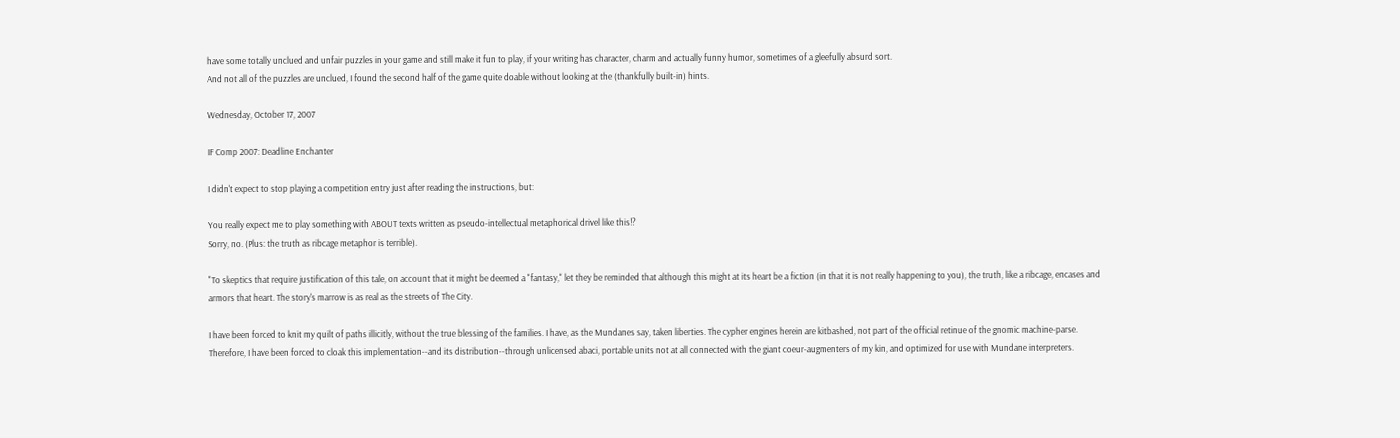have some totally unclued and unfair puzzles in your game and still make it fun to play, if your writing has character, charm and actually funny humor, sometimes of a gleefully absurd sort.
And not all of the puzzles are unclued, I found the second half of the game quite doable without looking at the (thankfully built-in) hints.

Wednesday, October 17, 2007

IF Comp 2007: Deadline Enchanter

I didn't expect to stop playing a competition entry just after reading the instructions, but:

You really expect me to play something with ABOUT texts written as pseudo-intellectual metaphorical drivel like this!?
Sorry, no. (Plus: the truth as ribcage metaphor is terrible).

"To skeptics that require justification of this tale, on account that it might be deemed a "fantasy," let they be reminded that although this might at its heart be a fiction (in that it is not really happening to you), the truth, like a ribcage, encases and armors that heart. The story's marrow is as real as the streets of The City.

I have been forced to knit my quilt of paths illicitly, without the true blessing of the families. I have, as the Mundanes say, taken liberties. The cypher engines herein are kitbashed, not part of the official retinue of the gnomic machine-parse. Therefore, I have been forced to cloak this implementation--and its distribution--through unlicensed abaci, portable units not at all connected with the giant coeur-augmenters of my kin, and optimized for use with Mundane interpreters.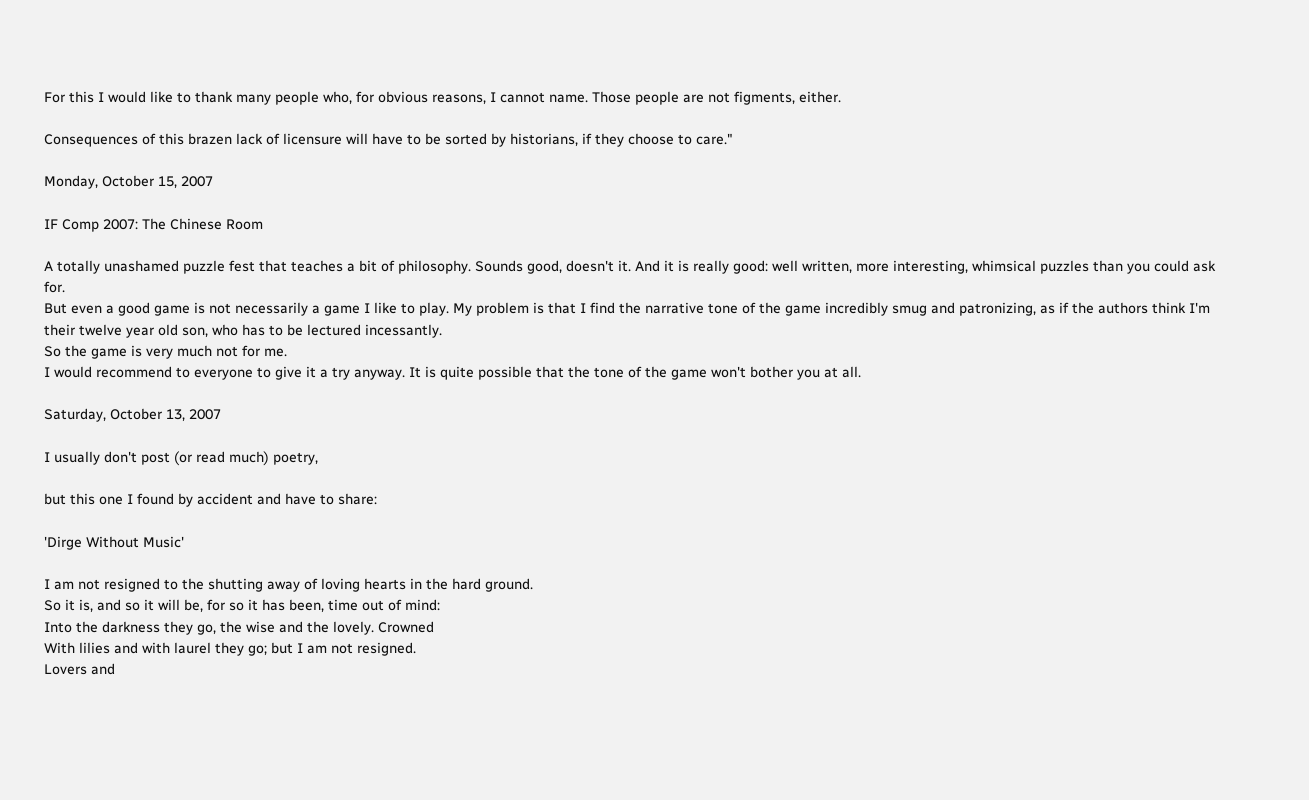For this I would like to thank many people who, for obvious reasons, I cannot name. Those people are not figments, either.

Consequences of this brazen lack of licensure will have to be sorted by historians, if they choose to care."

Monday, October 15, 2007

IF Comp 2007: The Chinese Room

A totally unashamed puzzle fest that teaches a bit of philosophy. Sounds good, doesn't it. And it is really good: well written, more interesting, whimsical puzzles than you could ask for.
But even a good game is not necessarily a game I like to play. My problem is that I find the narrative tone of the game incredibly smug and patronizing, as if the authors think I'm their twelve year old son, who has to be lectured incessantly.
So the game is very much not for me.
I would recommend to everyone to give it a try anyway. It is quite possible that the tone of the game won't bother you at all.

Saturday, October 13, 2007

I usually don't post (or read much) poetry,

but this one I found by accident and have to share:

'Dirge Without Music'

I am not resigned to the shutting away of loving hearts in the hard ground.
So it is, and so it will be, for so it has been, time out of mind:
Into the darkness they go, the wise and the lovely. Crowned
With lilies and with laurel they go; but I am not resigned.
Lovers and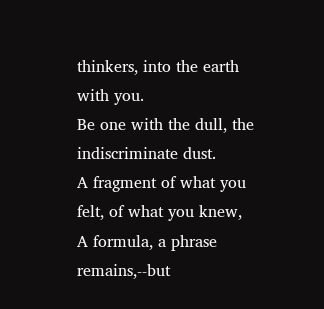thinkers, into the earth with you.
Be one with the dull, the indiscriminate dust.
A fragment of what you felt, of what you knew,
A formula, a phrase remains,--but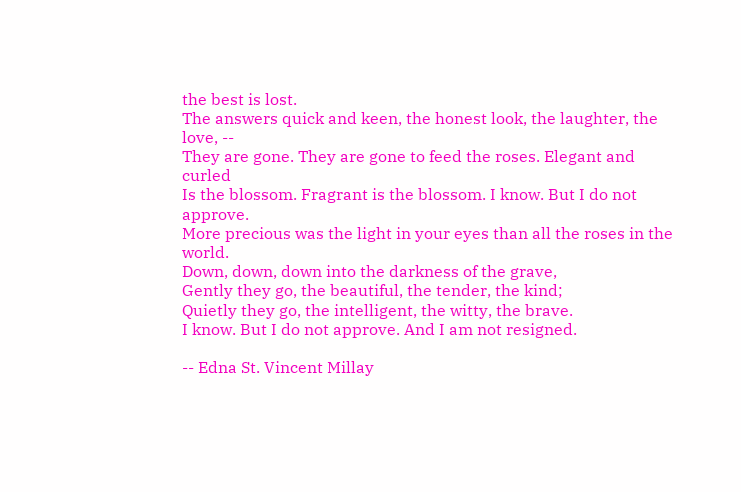the best is lost.
The answers quick and keen, the honest look, the laughter, the love, --
They are gone. They are gone to feed the roses. Elegant and curled
Is the blossom. Fragrant is the blossom. I know. But I do not approve.
More precious was the light in your eyes than all the roses in the world.
Down, down, down into the darkness of the grave,
Gently they go, the beautiful, the tender, the kind;
Quietly they go, the intelligent, the witty, the brave.
I know. But I do not approve. And I am not resigned.

-- Edna St. Vincent Millay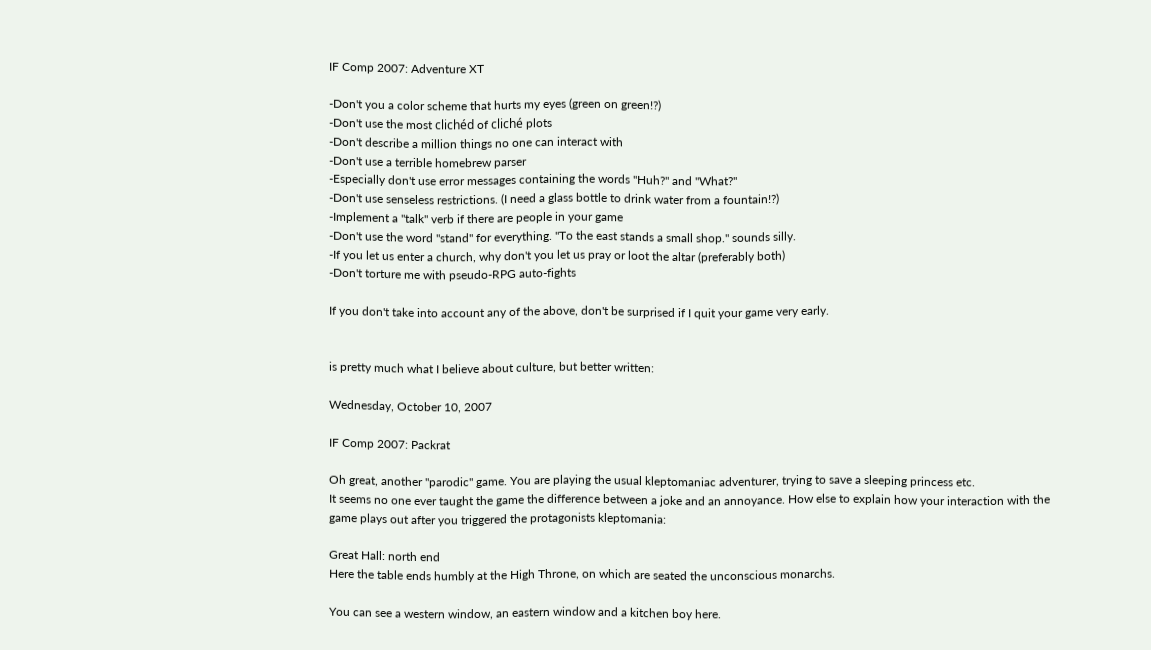IF Comp 2007: Adventure XT

-Don't you a color scheme that hurts my eyes (green on green!?)
-Don't use the most clichéd of cliché plots
-Don't describe a million things no one can interact with
-Don't use a terrible homebrew parser
-Especially don't use error messages containing the words "Huh?" and "What?"
-Don't use senseless restrictions. (I need a glass bottle to drink water from a fountain!?)
-Implement a "talk" verb if there are people in your game
-Don't use the word "stand" for everything. "To the east stands a small shop." sounds silly.
-If you let us enter a church, why don't you let us pray or loot the altar (preferably both)
-Don't torture me with pseudo-RPG auto-fights

If you don't take into account any of the above, don't be surprised if I quit your game very early.


is pretty much what I believe about culture, but better written:

Wednesday, October 10, 2007

IF Comp 2007: Packrat

Oh great, another "parodic" game. You are playing the usual kleptomaniac adventurer, trying to save a sleeping princess etc.
It seems no one ever taught the game the difference between a joke and an annoyance. How else to explain how your interaction with the game plays out after you triggered the protagonists kleptomania:

Great Hall: north end
Here the table ends humbly at the High Throne, on which are seated the unconscious monarchs.

You can see a western window, an eastern window and a kitchen boy here.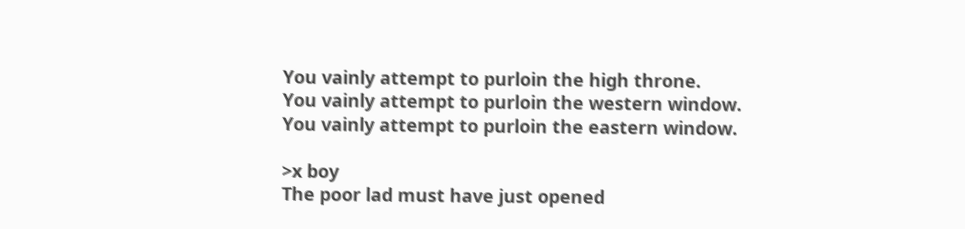You vainly attempt to purloin the high throne.
You vainly attempt to purloin the western window.
You vainly attempt to purloin the eastern window.

>x boy
The poor lad must have just opened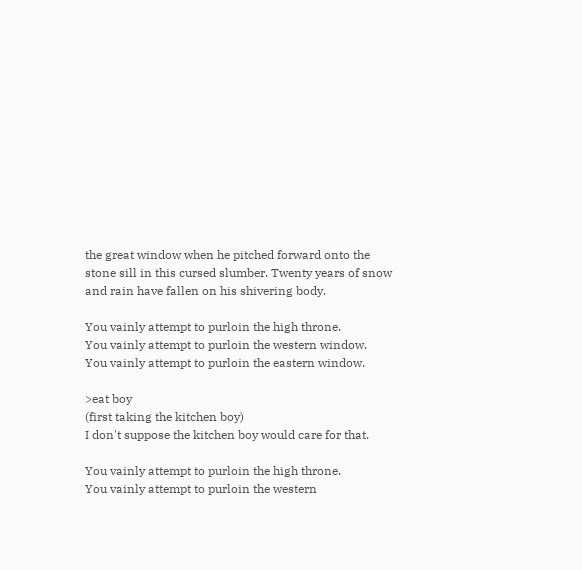the great window when he pitched forward onto the stone sill in this cursed slumber. Twenty years of snow and rain have fallen on his shivering body.

You vainly attempt to purloin the high throne.
You vainly attempt to purloin the western window.
You vainly attempt to purloin the eastern window.

>eat boy
(first taking the kitchen boy)
I don't suppose the kitchen boy would care for that.

You vainly attempt to purloin the high throne.
You vainly attempt to purloin the western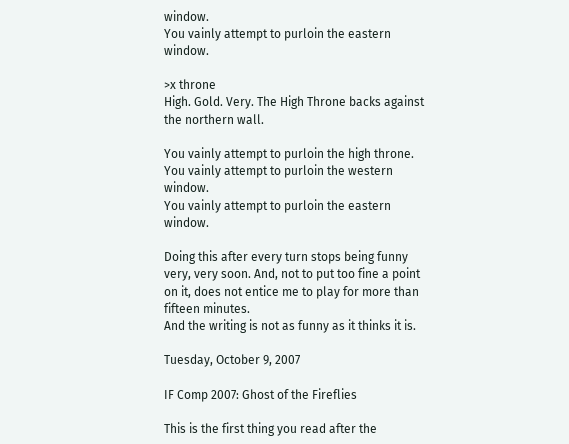window.
You vainly attempt to purloin the eastern window.

>x throne
High. Gold. Very. The High Throne backs against the northern wall.

You vainly attempt to purloin the high throne.
You vainly attempt to purloin the western window.
You vainly attempt to purloin the eastern window.

Doing this after every turn stops being funny very, very soon. And, not to put too fine a point on it, does not entice me to play for more than fifteen minutes.
And the writing is not as funny as it thinks it is.

Tuesday, October 9, 2007

IF Comp 2007: Ghost of the Fireflies

This is the first thing you read after the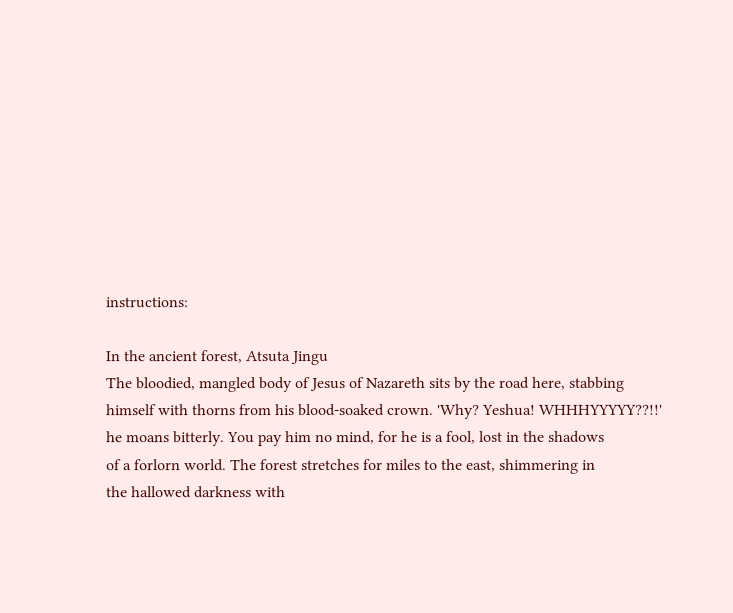instructions:

In the ancient forest, Atsuta Jingu
The bloodied, mangled body of Jesus of Nazareth sits by the road here, stabbing
himself with thorns from his blood-soaked crown. 'Why? Yeshua! WHHHYYYYY??!!'
he moans bitterly. You pay him no mind, for he is a fool, lost in the shadows
of a forlorn world. The forest stretches for miles to the east, shimmering in
the hallowed darkness with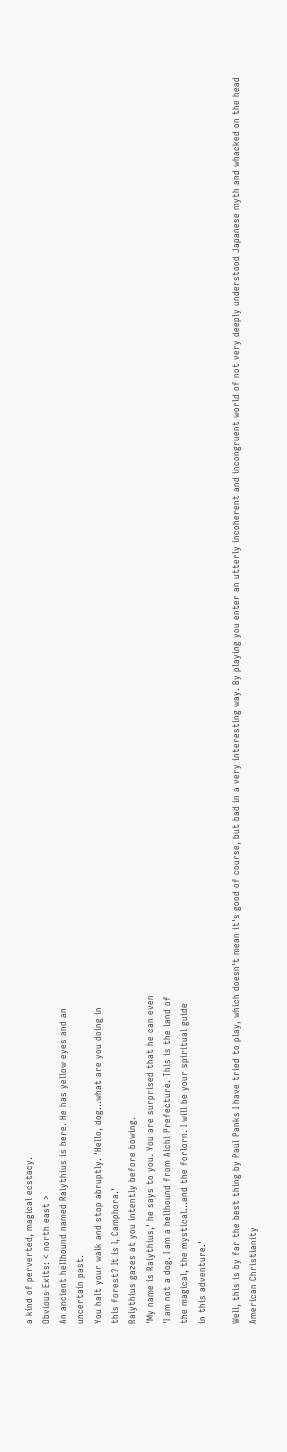a kind of perverted, magical ecstacy.
Obvious Exits: < north east >
An ancient hellhound named Raiythius is here. He has yellow eyes and an
uncertain past.
You halt your walk and stop abruptly. 'Hello, dog...what are you doing in
this forest? It is I, Camphora.'
Raiythius gazes at you intently before bowing.
'My name is Raiythius,' he says to you. You are surprised that he can even
'I am not a dog. I am a hellhound from Aichi Prefecture. This is the land of
the magical, the mystical...and the forlorn. I will be your spiritual guide
in this adventure.'

Well, this is by far the best thing by Paul Panks I have tried to play, which doesn't mean it's good of course, but bad in a very interesting way. By playing you enter an utterly incoherent and incongruent world of not very deeply understood Japanese myth and whacked on the head American Christianity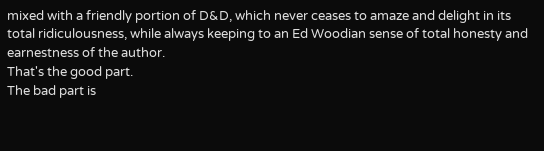mixed with a friendly portion of D&D, which never ceases to amaze and delight in its total ridiculousness, while always keeping to an Ed Woodian sense of total honesty and earnestness of the author.
That's the good part.
The bad part is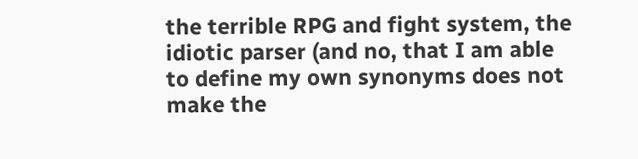the terrible RPG and fight system, the idiotic parser (and no, that I am able to define my own synonyms does not make the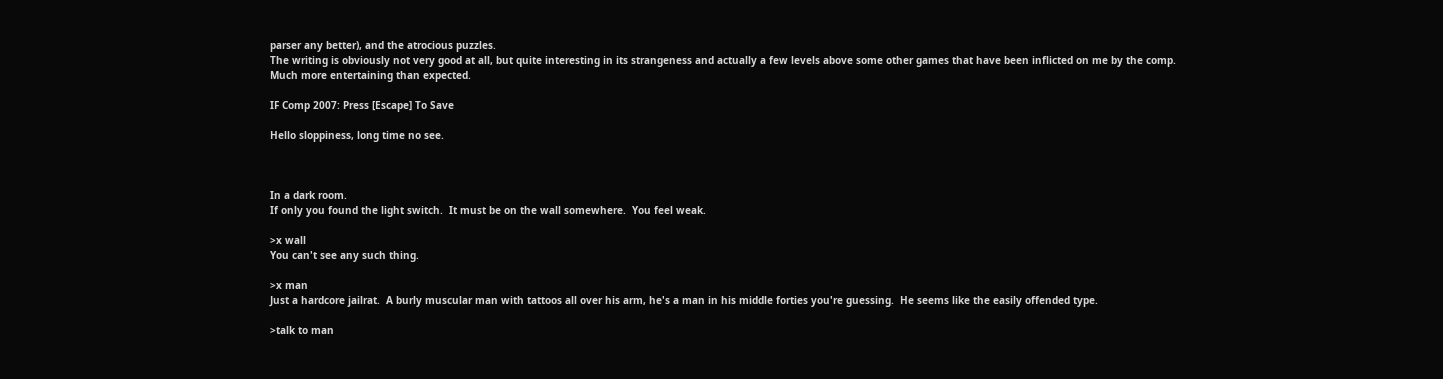parser any better), and the atrocious puzzles.
The writing is obviously not very good at all, but quite interesting in its strangeness and actually a few levels above some other games that have been inflicted on me by the comp.
Much more entertaining than expected.

IF Comp 2007: Press [Escape] To Save

Hello sloppiness, long time no see.



In a dark room.
If only you found the light switch.  It must be on the wall somewhere.  You feel weak.

>x wall
You can't see any such thing.

>x man
Just a hardcore jailrat.  A burly muscular man with tattoos all over his arm, he's a man in his middle forties you're guessing.  He seems like the easily offended type.

>talk to man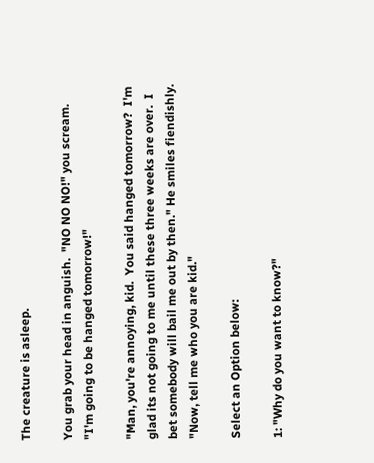The creature is asleep.

You grab your head in anguish.  "NO NO NO!" you scream.  "I'm going to be hanged tomorrow!"

"Man, you're annoying, kid.  You said hanged tomorrow?  I'm glad its not going to me until these three weeks are over.  I bet somebody will bail me out by then." He smiles fiendishly. "Now, tell me who you are kid."

Select an Option below:

1: "Why do you want to know?"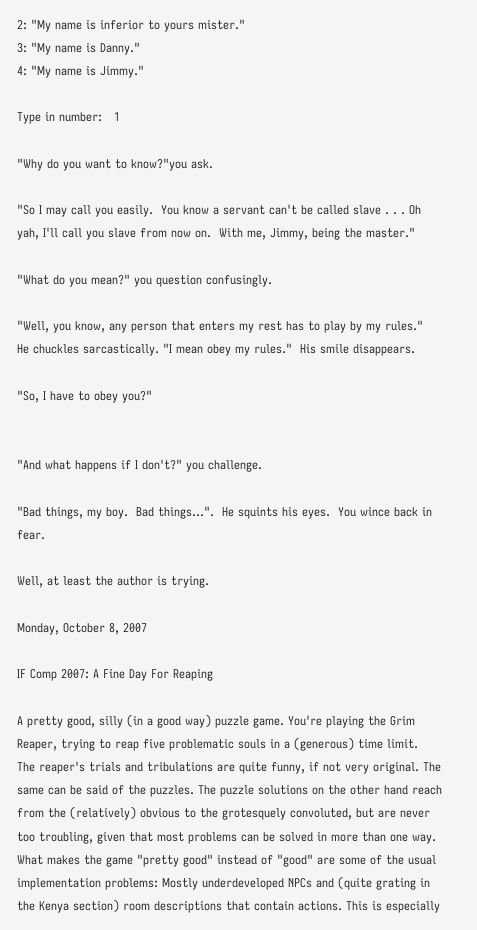2: "My name is inferior to yours mister."
3: "My name is Danny."
4: "My name is Jimmy."

Type in number:   1

"Why do you want to know?"you ask.

"So I may call you easily.  You know a servant can't be called slave . . . Oh yah, I'll call you slave from now on.  With me, Jimmy, being the master."

"What do you mean?" you question confusingly.

"Well, you know, any person that enters my rest has to play by my rules."  He chuckles sarcastically. "I mean obey my rules."  His smile disappears.

"So, I have to obey you?"


"And what happens if I don't?" you challenge.

"Bad things, my boy.  Bad things...".  He squints his eyes.  You wince back in fear.

Well, at least the author is trying.

Monday, October 8, 2007

IF Comp 2007: A Fine Day For Reaping

A pretty good, silly (in a good way) puzzle game. You're playing the Grim Reaper, trying to reap five problematic souls in a (generous) time limit.
The reaper's trials and tribulations are quite funny, if not very original. The same can be said of the puzzles. The puzzle solutions on the other hand reach from the (relatively) obvious to the grotesquely convoluted, but are never too troubling, given that most problems can be solved in more than one way.
What makes the game "pretty good" instead of "good" are some of the usual implementation problems: Mostly underdeveloped NPCs and (quite grating in the Kenya section) room descriptions that contain actions. This is especially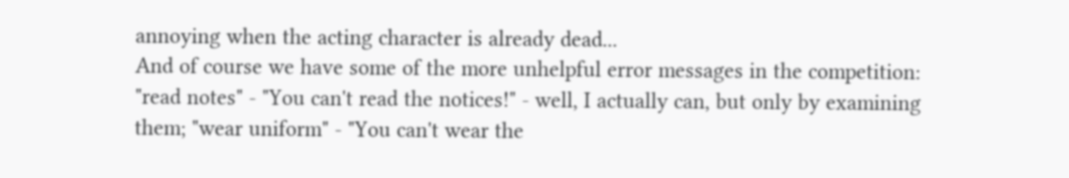annoying when the acting character is already dead...
And of course we have some of the more unhelpful error messages in the competition: "read notes" - "You can't read the notices!" - well, I actually can, but only by examining them; "wear uniform" - "You can't wear the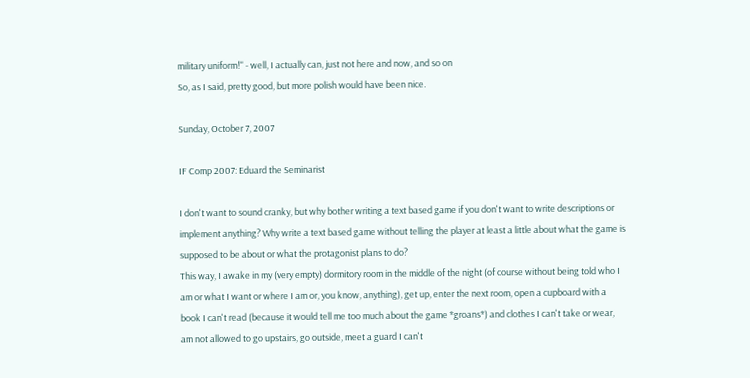military uniform!" - well, I actually can, just not here and now, and so on
So, as I said, pretty good, but more polish would have been nice.

Sunday, October 7, 2007

IF Comp 2007: Eduard the Seminarist

I don't want to sound cranky, but why bother writing a text based game if you don't want to write descriptions or implement anything? Why write a text based game without telling the player at least a little about what the game is supposed to be about or what the protagonist plans to do?
This way, I awake in my (very empty) dormitory room in the middle of the night (of course without being told who I am or what I want or where I am or, you know, anything), get up, enter the next room, open a cupboard with a book I can't read (because it would tell me too much about the game *groans*) and clothes I can't take or wear, am not allowed to go upstairs, go outside, meet a guard I can't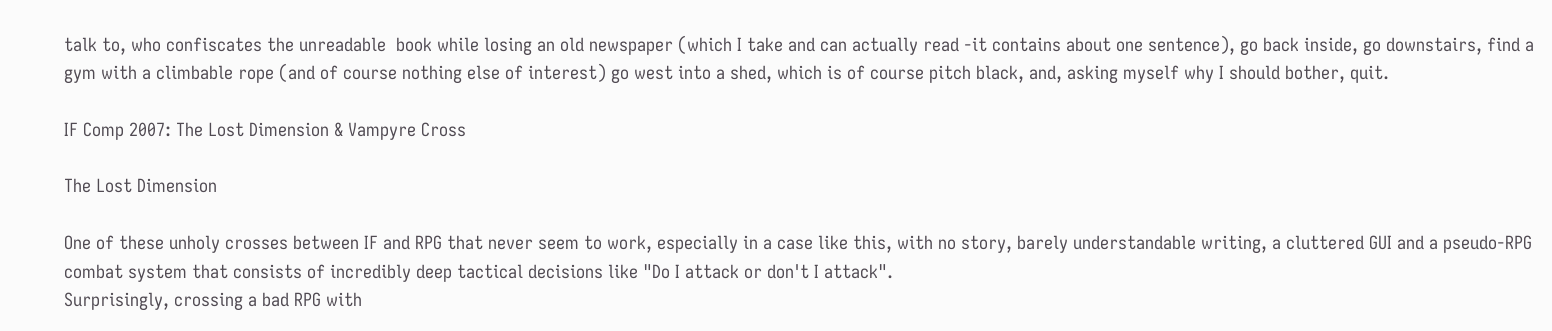talk to, who confiscates the unreadable  book while losing an old newspaper (which I take and can actually read -it contains about one sentence), go back inside, go downstairs, find a gym with a climbable rope (and of course nothing else of interest) go west into a shed, which is of course pitch black, and, asking myself why I should bother, quit.

IF Comp 2007: The Lost Dimension & Vampyre Cross

The Lost Dimension

One of these unholy crosses between IF and RPG that never seem to work, especially in a case like this, with no story, barely understandable writing, a cluttered GUI and a pseudo-RPG combat system that consists of incredibly deep tactical decisions like "Do I attack or don't I attack".
Surprisingly, crossing a bad RPG with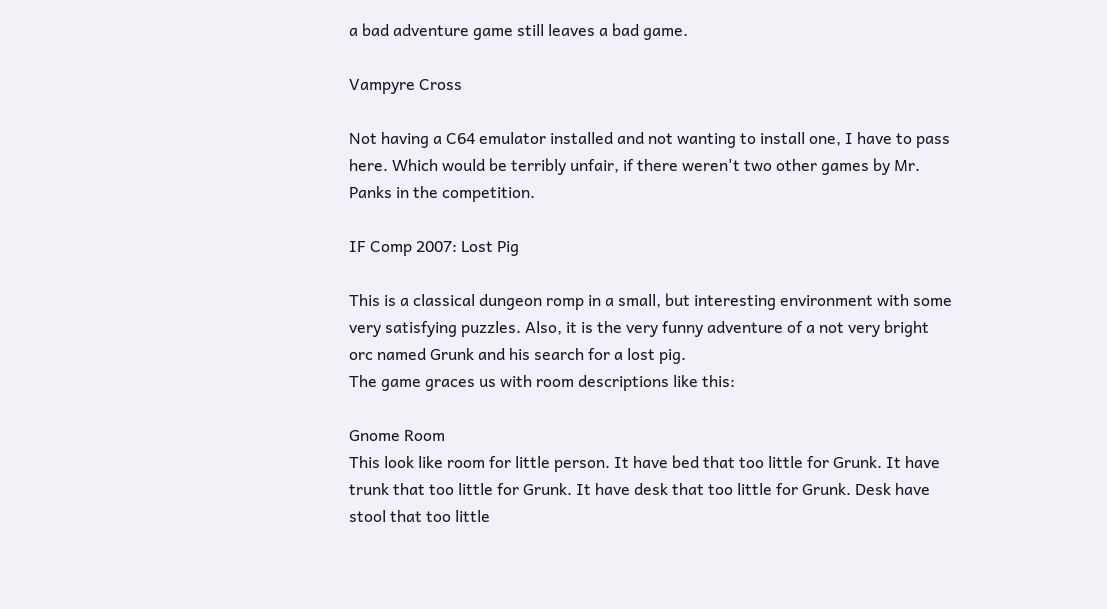a bad adventure game still leaves a bad game.

Vampyre Cross

Not having a C64 emulator installed and not wanting to install one, I have to pass here. Which would be terribly unfair, if there weren't two other games by Mr. Panks in the competition.

IF Comp 2007: Lost Pig

This is a classical dungeon romp in a small, but interesting environment with some very satisfying puzzles. Also, it is the very funny adventure of a not very bright orc named Grunk and his search for a lost pig.
The game graces us with room descriptions like this:

Gnome Room
This look like room for little person. It have bed that too little for Grunk. It have trunk that too little for Grunk. It have desk that too little for Grunk. Desk have stool that too little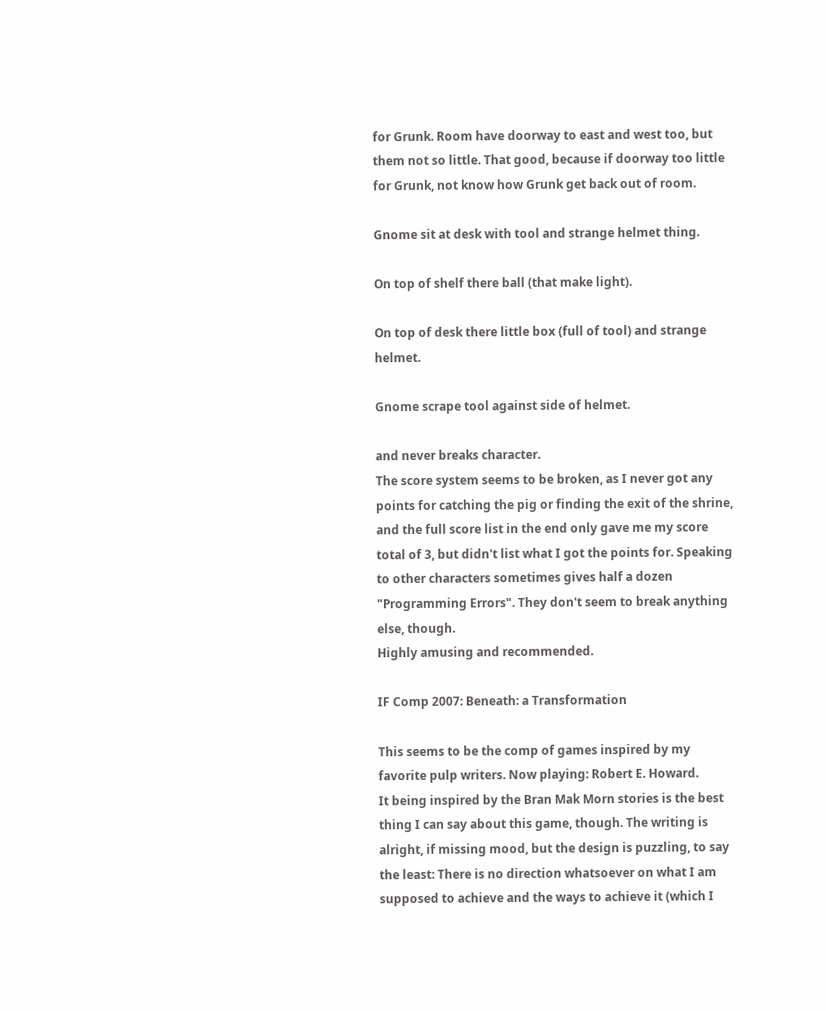for Grunk. Room have doorway to east and west too, but them not so little. That good, because if doorway too little for Grunk, not know how Grunk get back out of room.

Gnome sit at desk with tool and strange helmet thing.

On top of shelf there ball (that make light).

On top of desk there little box (full of tool) and strange helmet.

Gnome scrape tool against side of helmet.

and never breaks character.
The score system seems to be broken, as I never got any points for catching the pig or finding the exit of the shrine, and the full score list in the end only gave me my score total of 3, but didn't list what I got the points for. Speaking to other characters sometimes gives half a dozen "Programming Errors". They don't seem to break anything  else, though.
Highly amusing and recommended.

IF Comp 2007: Beneath: a Transformation

This seems to be the comp of games inspired by my favorite pulp writers. Now playing: Robert E. Howard.
It being inspired by the Bran Mak Morn stories is the best thing I can say about this game, though. The writing is alright, if missing mood, but the design is puzzling, to say the least: There is no direction whatsoever on what I am supposed to achieve and the ways to achieve it (which I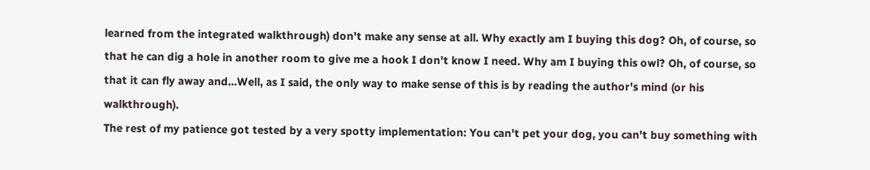learned from the integrated walkthrough) don't make any sense at all. Why exactly am I buying this dog? Oh, of course, so that he can dig a hole in another room to give me a hook I don't know I need. Why am I buying this owl? Oh, of course, so that it can fly away and...Well, as I said, the only way to make sense of this is by reading the author's mind (or his walkthrough).
The rest of my patience got tested by a very spotty implementation: You can't pet your dog, you can't buy something with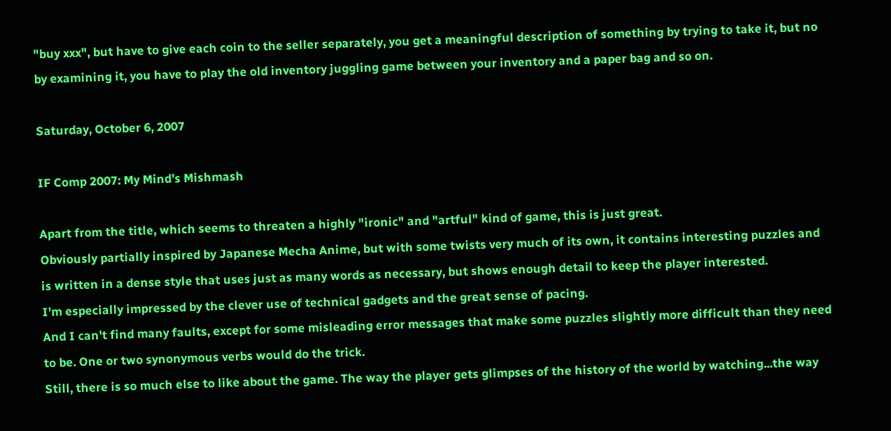"buy xxx", but have to give each coin to the seller separately, you get a meaningful description of something by trying to take it, but no by examining it, you have to play the old inventory juggling game between your inventory and a paper bag and so on.

Saturday, October 6, 2007

IF Comp 2007: My Mind's Mishmash

Apart from the title, which seems to threaten a highly "ironic" and "artful" kind of game, this is just great.
Obviously partially inspired by Japanese Mecha Anime, but with some twists very much of its own, it contains interesting puzzles and is written in a dense style that uses just as many words as necessary, but shows enough detail to keep the player interested.
I'm especially impressed by the clever use of technical gadgets and the great sense of pacing.
And I can't find many faults, except for some misleading error messages that make some puzzles slightly more difficult than they need to be. One or two synonymous verbs would do the trick.
Still, there is so much else to like about the game. The way the player gets glimpses of the history of the world by watching...the way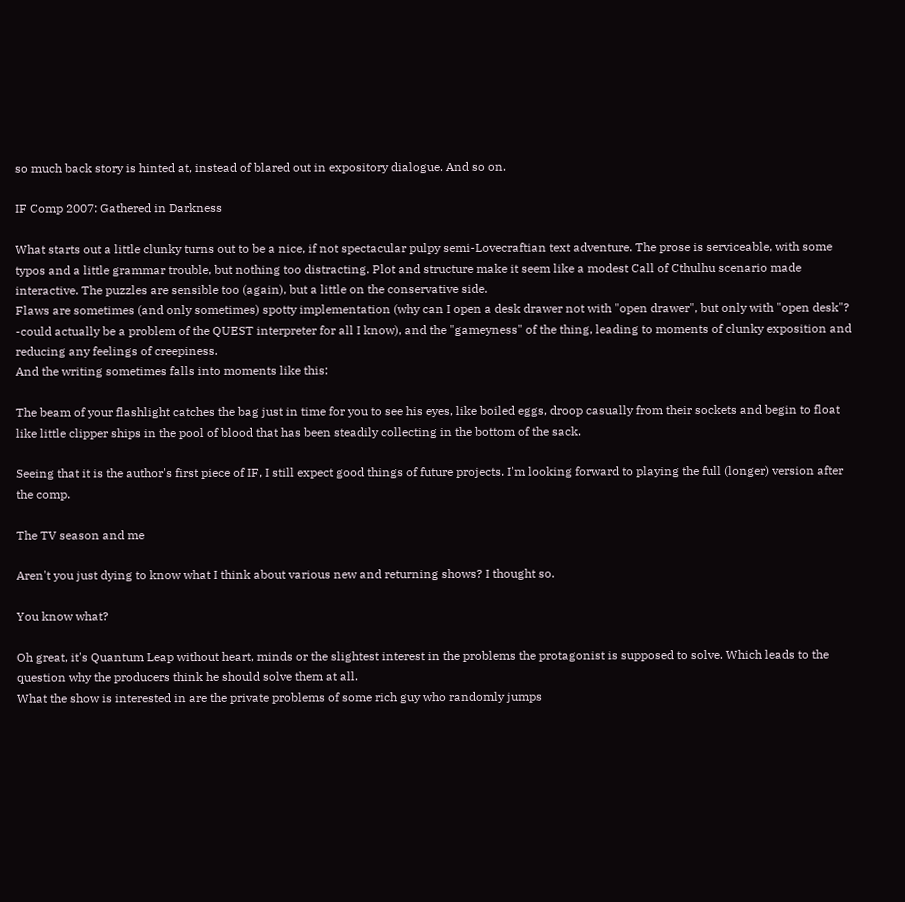so much back story is hinted at, instead of blared out in expository dialogue. And so on.

IF Comp 2007: Gathered in Darkness

What starts out a little clunky turns out to be a nice, if not spectacular pulpy semi-Lovecraftian text adventure. The prose is serviceable, with some typos and a little grammar trouble, but nothing too distracting. Plot and structure make it seem like a modest Call of Cthulhu scenario made interactive. The puzzles are sensible too (again), but a little on the conservative side.
Flaws are sometimes (and only sometimes) spotty implementation (why can I open a desk drawer not with "open drawer", but only with "open desk"? -could actually be a problem of the QUEST interpreter for all I know), and the "gameyness" of the thing, leading to moments of clunky exposition and reducing any feelings of creepiness.
And the writing sometimes falls into moments like this:

The beam of your flashlight catches the bag just in time for you to see his eyes, like boiled eggs, droop casually from their sockets and begin to float like little clipper ships in the pool of blood that has been steadily collecting in the bottom of the sack.

Seeing that it is the author's first piece of IF, I still expect good things of future projects. I'm looking forward to playing the full (longer) version after the comp.

The TV season and me

Aren't you just dying to know what I think about various new and returning shows? I thought so.

You know what?

Oh great, it's Quantum Leap without heart, minds or the slightest interest in the problems the protagonist is supposed to solve. Which leads to the question why the producers think he should solve them at all.
What the show is interested in are the private problems of some rich guy who randomly jumps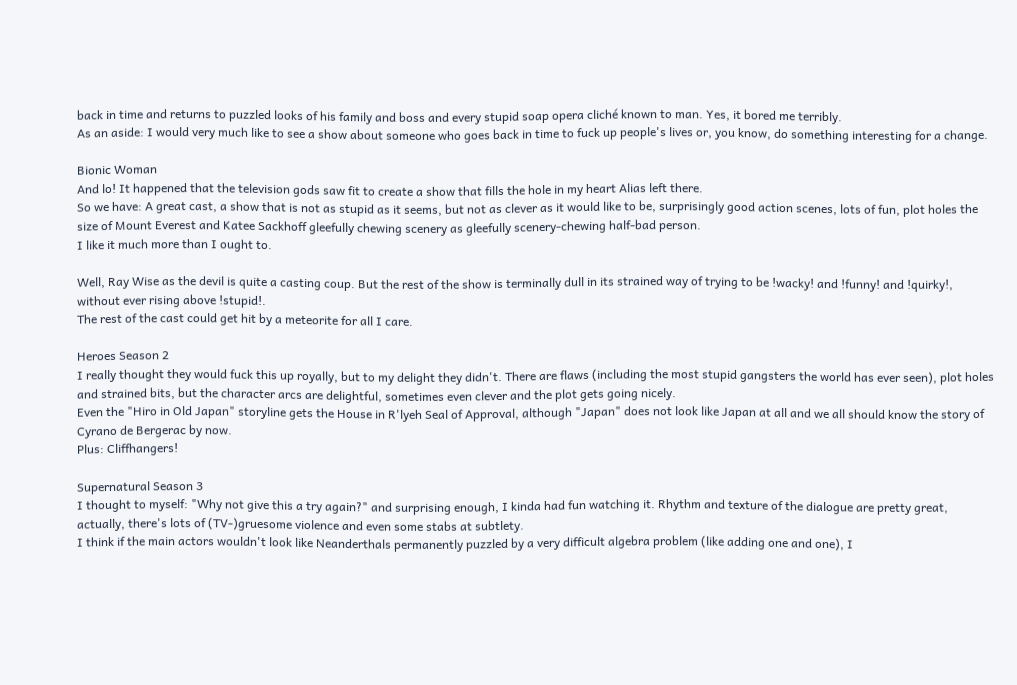back in time and returns to puzzled looks of his family and boss and every stupid soap opera cliché known to man. Yes, it bored me terribly.
As an aside: I would very much like to see a show about someone who goes back in time to fuck up people's lives or, you know, do something interesting for a change.

Bionic Woman
And lo! It happened that the television gods saw fit to create a show that fills the hole in my heart Alias left there.
So we have: A great cast, a show that is not as stupid as it seems, but not as clever as it would like to be, surprisingly good action scenes, lots of fun, plot holes the size of Mount Everest and Katee Sackhoff gleefully chewing scenery as gleefully scenery-chewing half-bad person.
I like it much more than I ought to.

Well, Ray Wise as the devil is quite a casting coup. But the rest of the show is terminally dull in its strained way of trying to be !wacky! and !funny! and !quirky!, without ever rising above !stupid!.
The rest of the cast could get hit by a meteorite for all I care.

Heroes Season 2
I really thought they would fuck this up royally, but to my delight they didn't. There are flaws (including the most stupid gangsters the world has ever seen), plot holes and strained bits, but the character arcs are delightful, sometimes even clever and the plot gets going nicely.
Even the "Hiro in Old Japan" storyline gets the House in R'lyeh Seal of Approval, although "Japan" does not look like Japan at all and we all should know the story of Cyrano de Bergerac by now.
Plus: Cliffhangers!

Supernatural Season 3
I thought to myself: "Why not give this a try again?" and surprising enough, I kinda had fun watching it. Rhythm and texture of the dialogue are pretty great, actually, there's lots of (TV-)gruesome violence and even some stabs at subtlety.
I think if the main actors wouldn't look like Neanderthals permanently puzzled by a very difficult algebra problem (like adding one and one), I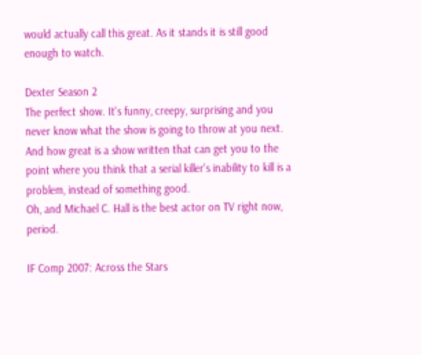would actually call this great. As it stands it is still good enough to watch.

Dexter Season 2
The perfect show. It's funny, creepy, surprising and you never know what the show is going to throw at you next. And how great is a show written that can get you to the point where you think that a serial killer's inability to kill is a problem, instead of something good.
Oh, and Michael C. Hall is the best actor on TV right now, period.

IF Comp 2007: Across the Stars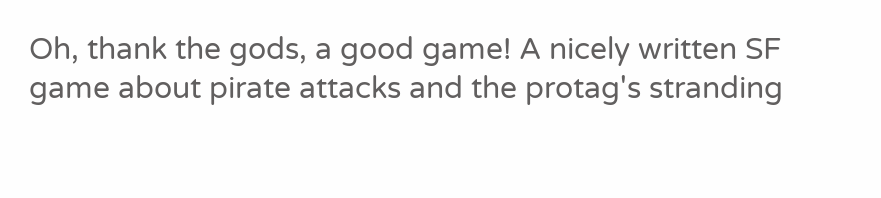Oh, thank the gods, a good game! A nicely written SF game about pirate attacks and the protag's stranding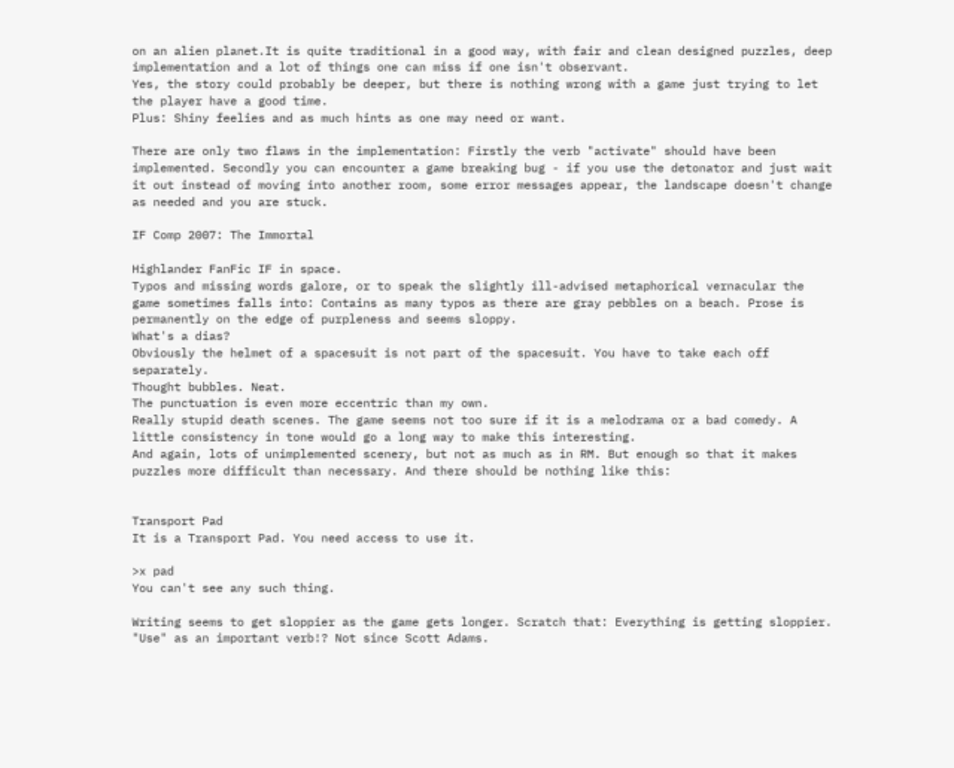on an alien planet.It is quite traditional in a good way, with fair and clean designed puzzles, deep implementation and a lot of things one can miss if one isn't observant.
Yes, the story could probably be deeper, but there is nothing wrong with a game just trying to let the player have a good time.
Plus: Shiny feelies and as much hints as one may need or want.

There are only two flaws in the implementation: Firstly the verb "activate" should have been implemented. Secondly you can encounter a game breaking bug - if you use the detonator and just wait it out instead of moving into another room, some error messages appear, the landscape doesn't change as needed and you are stuck.

IF Comp 2007: The Immortal

Highlander FanFic IF in space.
Typos and missing words galore, or to speak the slightly ill-advised metaphorical vernacular the game sometimes falls into: Contains as many typos as there are gray pebbles on a beach. Prose is permanently on the edge of purpleness and seems sloppy.
What's a dias?
Obviously the helmet of a spacesuit is not part of the spacesuit. You have to take each off separately.
Thought bubbles. Neat.
The punctuation is even more eccentric than my own.
Really stupid death scenes. The game seems not too sure if it is a melodrama or a bad comedy. A little consistency in tone would go a long way to make this interesting.
And again, lots of unimplemented scenery, but not as much as in RM. But enough so that it makes puzzles more difficult than necessary. And there should be nothing like this:


Transport Pad
It is a Transport Pad. You need access to use it.

>x pad
You can't see any such thing.

Writing seems to get sloppier as the game gets longer. Scratch that: Everything is getting sloppier.
"Use" as an important verb!? Not since Scott Adams.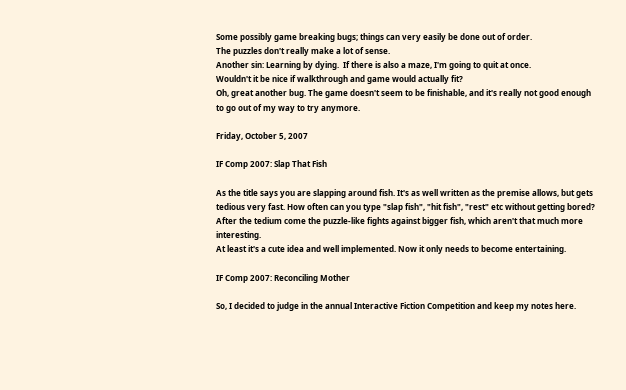Some possibly game breaking bugs; things can very easily be done out of order.
The puzzles don't really make a lot of sense.
Another sin: Learning by dying.  If there is also a maze, I'm going to quit at once.
Wouldn't it be nice if walkthrough and game would actually fit?
Oh, great another bug. The game doesn't seem to be finishable, and it's really not good enough to go out of my way to try anymore.

Friday, October 5, 2007

IF Comp 2007: Slap That Fish

As the title says you are slapping around fish. It's as well written as the premise allows, but gets tedious very fast. How often can you type "slap fish", "hit fish", "rest" etc without getting bored?
After the tedium come the puzzle-like fights against bigger fish, which aren't that much more interesting.
At least it's a cute idea and well implemented. Now it only needs to become entertaining.

IF Comp 2007: Reconciling Mother

So, I decided to judge in the annual Interactive Fiction Competition and keep my notes here.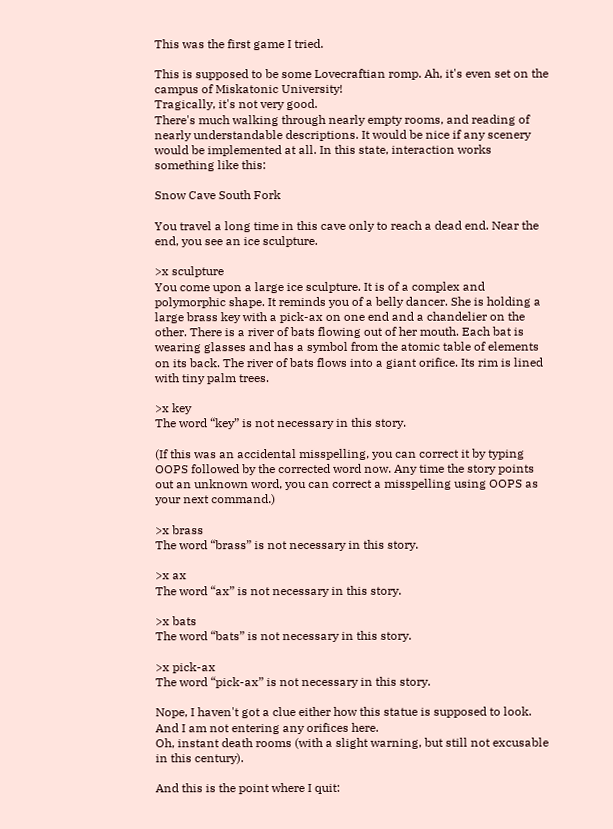This was the first game I tried.

This is supposed to be some Lovecraftian romp. Ah, it's even set on the campus of Miskatonic University!
Tragically, it's not very good.
There's much walking through nearly empty rooms, and reading of nearly understandable descriptions. It would be nice if any scenery would be implemented at all. In this state, interaction works something like this:

Snow Cave South Fork

You travel a long time in this cave only to reach a dead end. Near the end, you see an ice sculpture.

>x sculpture
You come upon a large ice sculpture. It is of a complex and polymorphic shape. It reminds you of a belly dancer. She is holding a large brass key with a pick-ax on one end and a chandelier on the other. There is a river of bats flowing out of her mouth. Each bat is wearing glasses and has a symbol from the atomic table of elements on its back. The river of bats flows into a giant orifice. Its rim is lined with tiny palm trees.

>x key
The word “key” is not necessary in this story.

(If this was an accidental misspelling, you can correct it by typing OOPS followed by the corrected word now. Any time the story points out an unknown word, you can correct a misspelling using OOPS as your next command.)

>x brass
The word “brass” is not necessary in this story.

>x ax
The word “ax” is not necessary in this story.

>x bats
The word “bats” is not necessary in this story.

>x pick-ax
The word “pick-ax” is not necessary in this story.

Nope, I haven't got a clue either how this statue is supposed to look. And I am not entering any orifices here.
Oh, instant death rooms (with a slight warning, but still not excusable in this century).

And this is the point where I quit: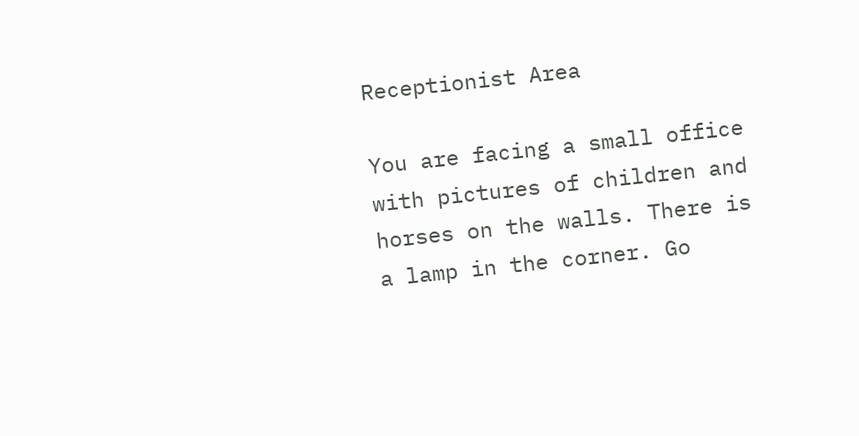Receptionist Area

You are facing a small office with pictures of children and horses on the walls. There is a lamp in the corner. Go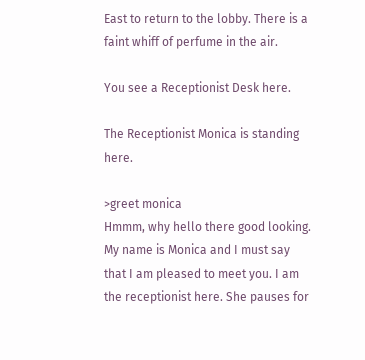East to return to the lobby. There is a faint whiff of perfume in the air.

You see a Receptionist Desk here.

The Receptionist Monica is standing here.

>greet monica
Hmmm, why hello there good looking. My name is Monica and I must say that I am pleased to meet you. I am the receptionist here. She pauses for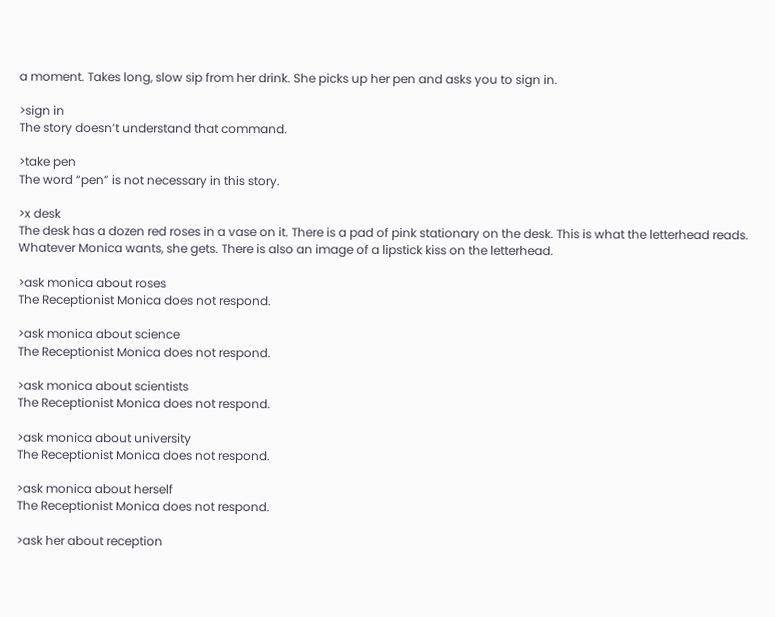a moment. Takes long, slow sip from her drink. She picks up her pen and asks you to sign in.

>sign in
The story doesn’t understand that command.

>take pen
The word “pen” is not necessary in this story.

>x desk
The desk has a dozen red roses in a vase on it. There is a pad of pink stationary on the desk. This is what the letterhead reads. Whatever Monica wants, she gets. There is also an image of a lipstick kiss on the letterhead.

>ask monica about roses
The Receptionist Monica does not respond.

>ask monica about science
The Receptionist Monica does not respond.

>ask monica about scientists
The Receptionist Monica does not respond.

>ask monica about university
The Receptionist Monica does not respond.

>ask monica about herself
The Receptionist Monica does not respond.

>ask her about reception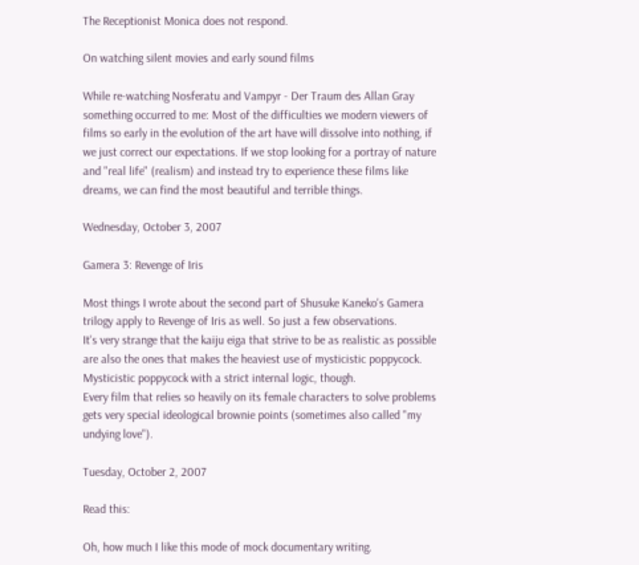The Receptionist Monica does not respond.

On watching silent movies and early sound films

While re-watching Nosferatu and Vampyr - Der Traum des Allan Gray something occurred to me: Most of the difficulties we modern viewers of films so early in the evolution of the art have will dissolve into nothing, if we just correct our expectations. If we stop looking for a portray of nature and "real life" (realism) and instead try to experience these films like dreams, we can find the most beautiful and terrible things.

Wednesday, October 3, 2007

Gamera 3: Revenge of Iris

Most things I wrote about the second part of Shusuke Kaneko's Gamera trilogy apply to Revenge of Iris as well. So just a few observations.
It's very strange that the kaiju eiga that strive to be as realistic as possible are also the ones that makes the heaviest use of mysticistic poppycock. Mysticistic poppycock with a strict internal logic, though.
Every film that relies so heavily on its female characters to solve problems gets very special ideological brownie points (sometimes also called "my undying love").

Tuesday, October 2, 2007

Read this:

Oh, how much I like this mode of mock documentary writing.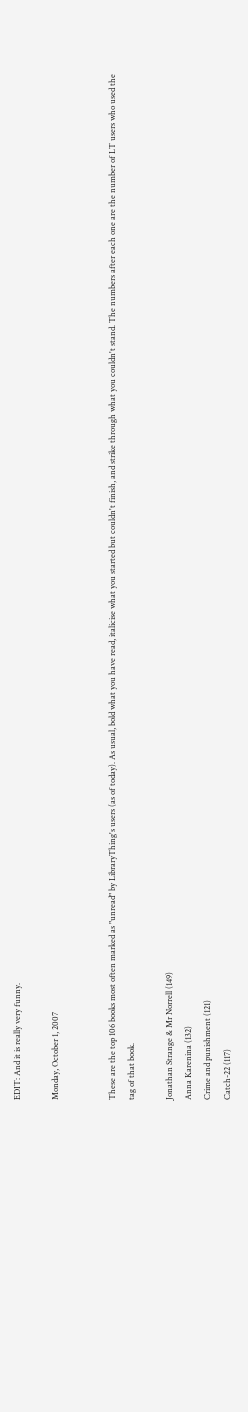EDIT: And it is really very funny.

Monday, October 1, 2007


These are the top 106 books most often marked as "unread" by LibraryThing's users (as of today). As usual, bold what you have read, italicise what you started but couldn't finish, and strike through what you couldn't stand. The numbers after each one are the number of LT users who used the tag of that book.

Jonathan Strange & Mr Norrell (149)
Anna Karenina (132)
Crime and punishment (121)
Catch-22 (117)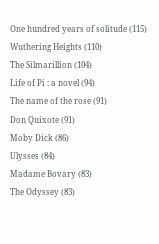One hundred years of solitude (115)
Wuthering Heights (110)
The Silmarillion (104)
Life of Pi : a novel (94)
The name of the rose (91)
Don Quixote (91)
Moby Dick (86)
Ulysses (84)
Madame Bovary (83)
The Odyssey (83)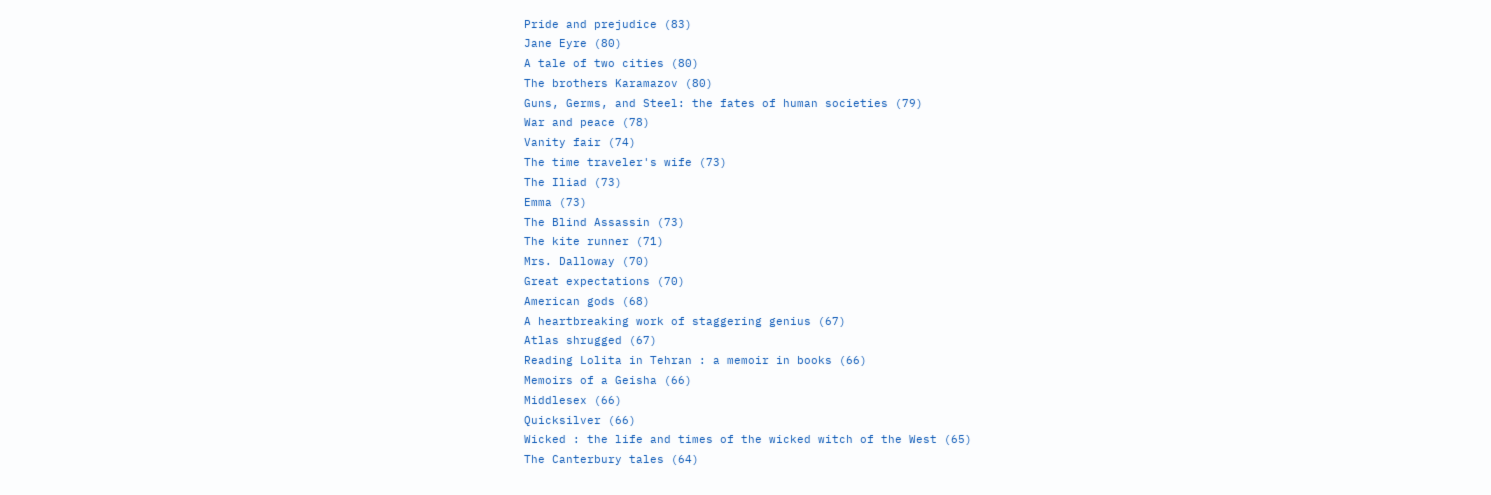Pride and prejudice (83)
Jane Eyre (80)
A tale of two cities (80)
The brothers Karamazov (80)
Guns, Germs, and Steel: the fates of human societies (79)
War and peace (78)
Vanity fair (74)
The time traveler's wife (73)
The Iliad (73)
Emma (73)
The Blind Assassin (73)
The kite runner (71)
Mrs. Dalloway (70)
Great expectations (70)
American gods (68)
A heartbreaking work of staggering genius (67)
Atlas shrugged (67)
Reading Lolita in Tehran : a memoir in books (66)
Memoirs of a Geisha (66)
Middlesex (66)
Quicksilver (66)
Wicked : the life and times of the wicked witch of the West (65)
The Canterbury tales (64)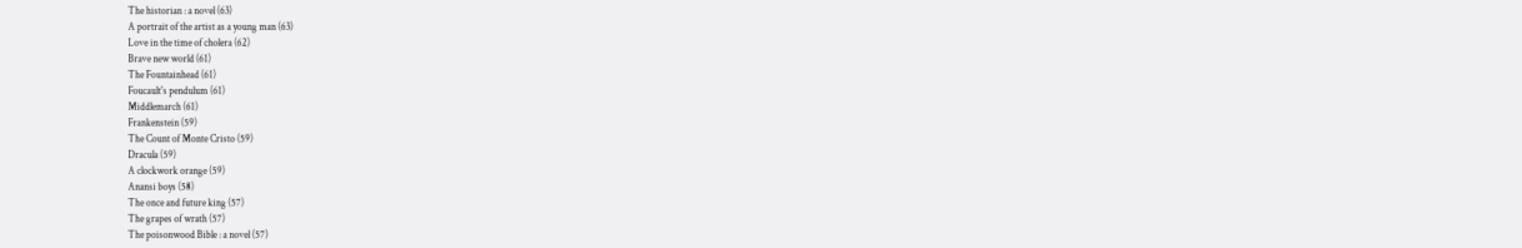The historian : a novel (63)
A portrait of the artist as a young man (63)
Love in the time of cholera (62)
Brave new world (61)
The Fountainhead (61)
Foucault's pendulum (61)
Middlemarch (61)
Frankenstein (59)
The Count of Monte Cristo (59)
Dracula (59)
A clockwork orange (59)
Anansi boys (58)
The once and future king (57)
The grapes of wrath (57)
The poisonwood Bible : a novel (57)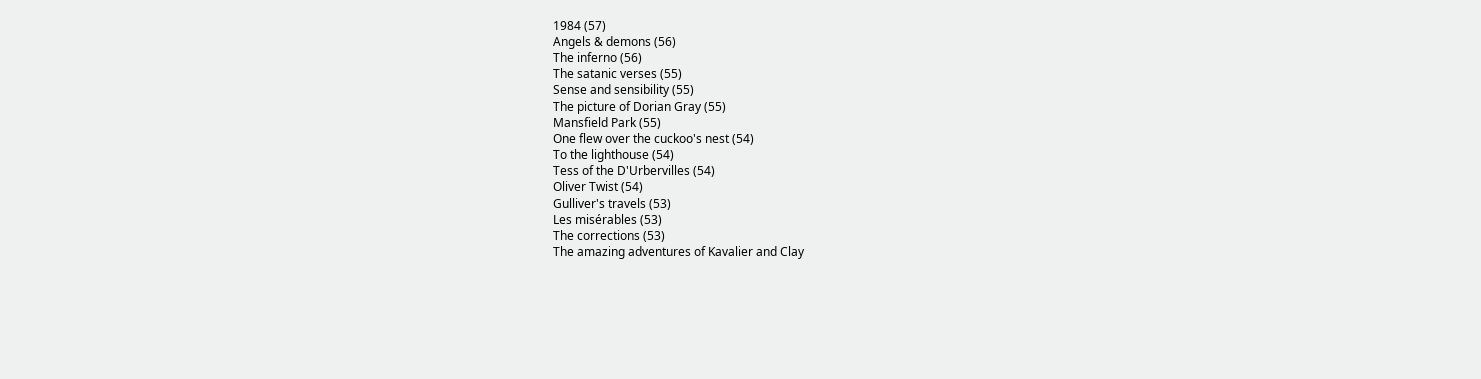1984 (57)
Angels & demons (56)
The inferno (56)
The satanic verses (55)
Sense and sensibility (55)
The picture of Dorian Gray (55)
Mansfield Park (55)
One flew over the cuckoo's nest (54)
To the lighthouse (54)
Tess of the D'Urbervilles (54)
Oliver Twist (54)
Gulliver's travels (53)
Les misérables (53)
The corrections (53)
The amazing adventures of Kavalier and Clay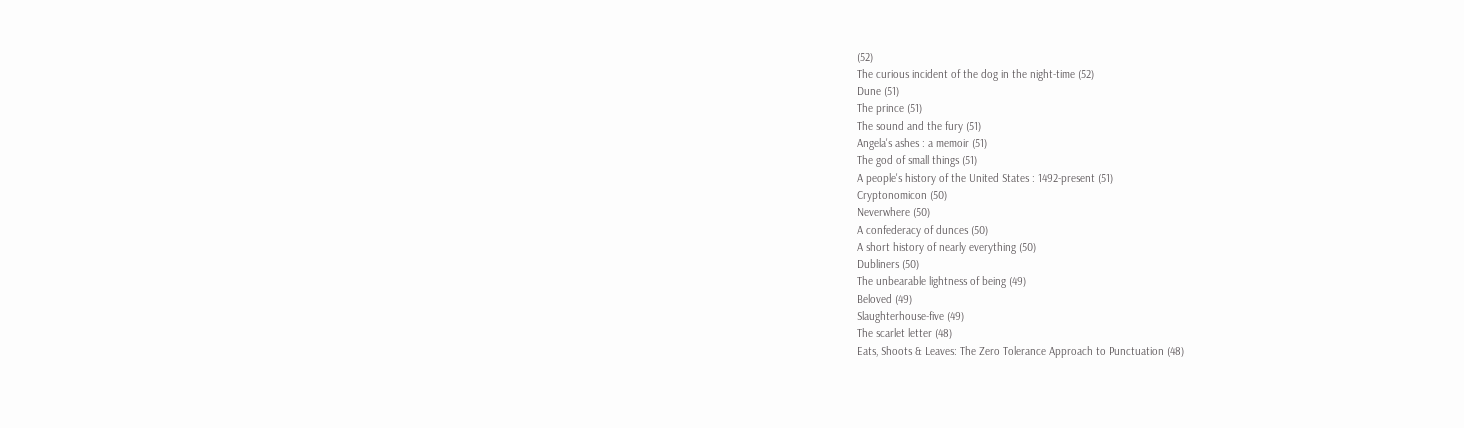(52)
The curious incident of the dog in the night-time (52)
Dune (51)
The prince (51)
The sound and the fury (51)
Angela's ashes : a memoir (51)
The god of small things (51)
A people's history of the United States : 1492-present (51)
Cryptonomicon (50)
Neverwhere (50)
A confederacy of dunces (50)
A short history of nearly everything (50)
Dubliners (50)
The unbearable lightness of being (49)
Beloved (49)
Slaughterhouse-five (49)
The scarlet letter (48)
Eats, Shoots & Leaves: The Zero Tolerance Approach to Punctuation (48)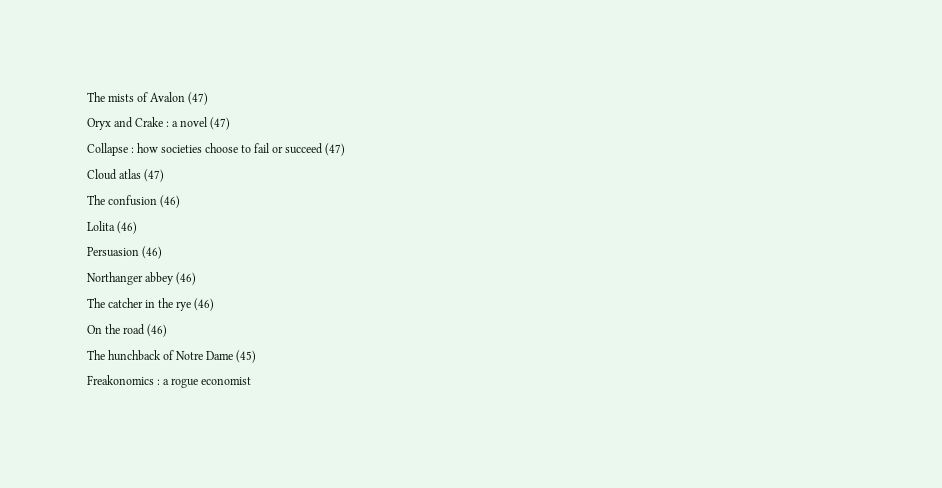The mists of Avalon (47)
Oryx and Crake : a novel (47)
Collapse : how societies choose to fail or succeed (47)
Cloud atlas (47)
The confusion (46)
Lolita (46)
Persuasion (46)
Northanger abbey (46)
The catcher in the rye (46)
On the road (46)
The hunchback of Notre Dame (45)
Freakonomics : a rogue economist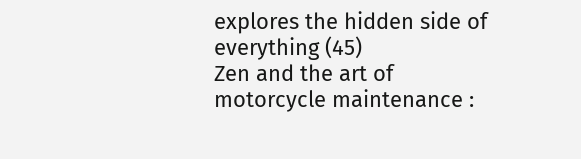explores the hidden side of everything (45)
Zen and the art of motorcycle maintenance :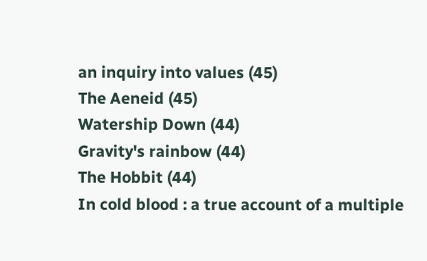an inquiry into values (45)
The Aeneid (45)
Watership Down (44)
Gravity's rainbow (44)
The Hobbit (44)
In cold blood : a true account of a multiple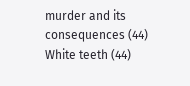murder and its consequences (44)
White teeth (44)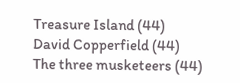Treasure Island (44)
David Copperfield (44)
The three musketeers (44)